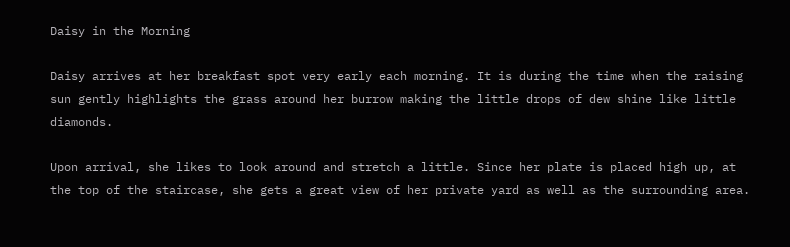Daisy in the Morning

Daisy arrives at her breakfast spot very early each morning. It is during the time when the raising sun gently highlights the grass around her burrow making the little drops of dew shine like little diamonds.

Upon arrival, she likes to look around and stretch a little. Since her plate is placed high up, at the top of the staircase, she gets a great view of her private yard as well as the surrounding area.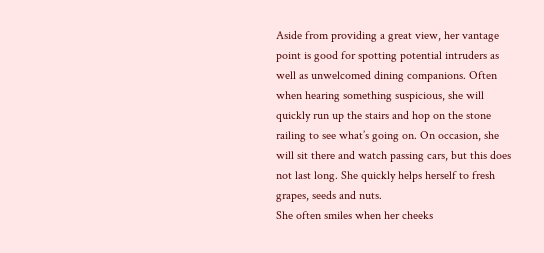Aside from providing a great view, her vantage point is good for spotting potential intruders as well as unwelcomed dining companions. Often when hearing something suspicious, she will quickly run up the stairs and hop on the stone railing to see what’s going on. On occasion, she will sit there and watch passing cars, but this does not last long. She quickly helps herself to fresh grapes, seeds and nuts.
She often smiles when her cheeks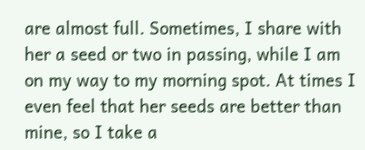are almost full. Sometimes, I share with her a seed or two in passing, while I am on my way to my morning spot. At times I even feel that her seeds are better than mine, so I take a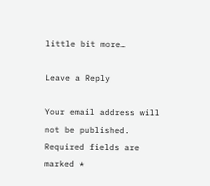little bit more…

Leave a Reply

Your email address will not be published. Required fields are marked *